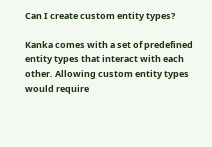Can I create custom entity types?

Kanka comes with a set of predefined entity types that interact with each other. Allowing custom entity types would require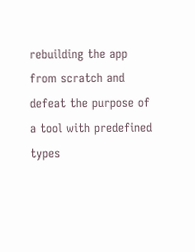rebuilding the app from scratch and defeat the purpose of a tool with predefined types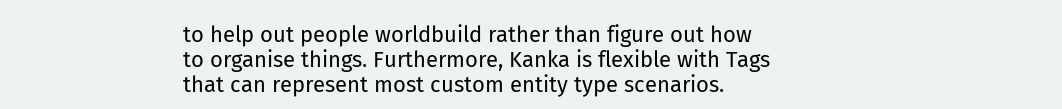to help out people worldbuild rather than figure out how to organise things. Furthermore, Kanka is flexible with Tags that can represent most custom entity type scenarios.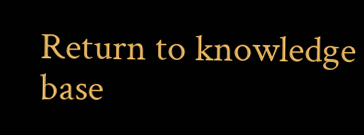Return to knowledge base